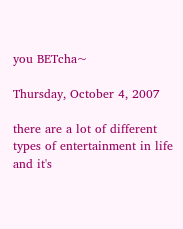you BETcha~

Thursday, October 4, 2007

there are a lot of different types of entertainment in life and it's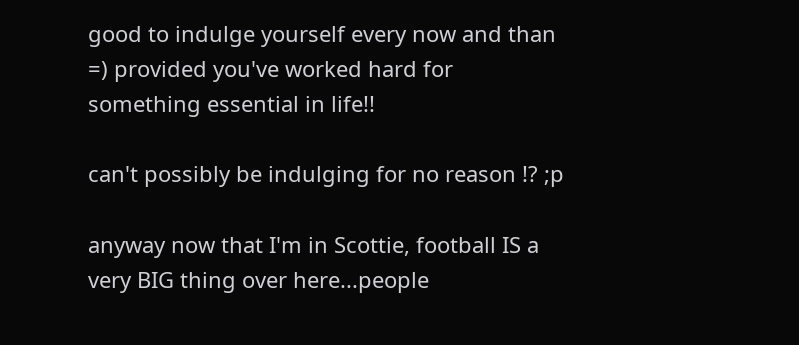good to indulge yourself every now and than =) provided you've worked hard for something essential in life!!

can't possibly be indulging for no reason !? ;p

anyway now that I'm in Scottie, football IS a very BIG thing over here...people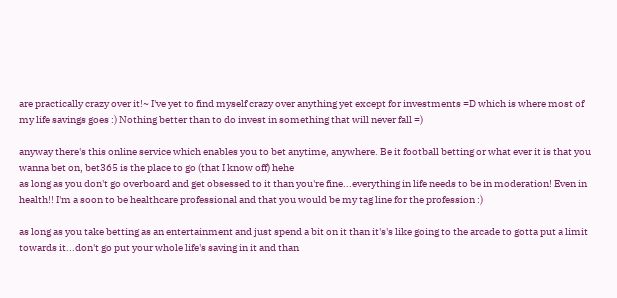are practically crazy over it!~ I've yet to find myself crazy over anything yet except for investments =D which is where most of my life savings goes :) Nothing better than to do invest in something that will never fall =)

anyway there's this online service which enables you to bet anytime, anywhere. Be it football betting or what ever it is that you wanna bet on, bet365 is the place to go (that I know off) hehe
as long as you don't go overboard and get obsessed to it than you're fine...everything in life needs to be in moderation! Even in health!! I'm a soon to be healthcare professional and that you would be my tag line for the profession :)

as long as you take betting as an entertainment and just spend a bit on it than it's's like going to the arcade to gotta put a limit towards it...don't go put your whole life's saving in it and than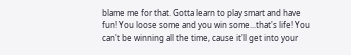blame me for that. Gotta learn to play smart and have fun! You loose some and you win some...that's life! You can't be winning all the time, cause it'll get into your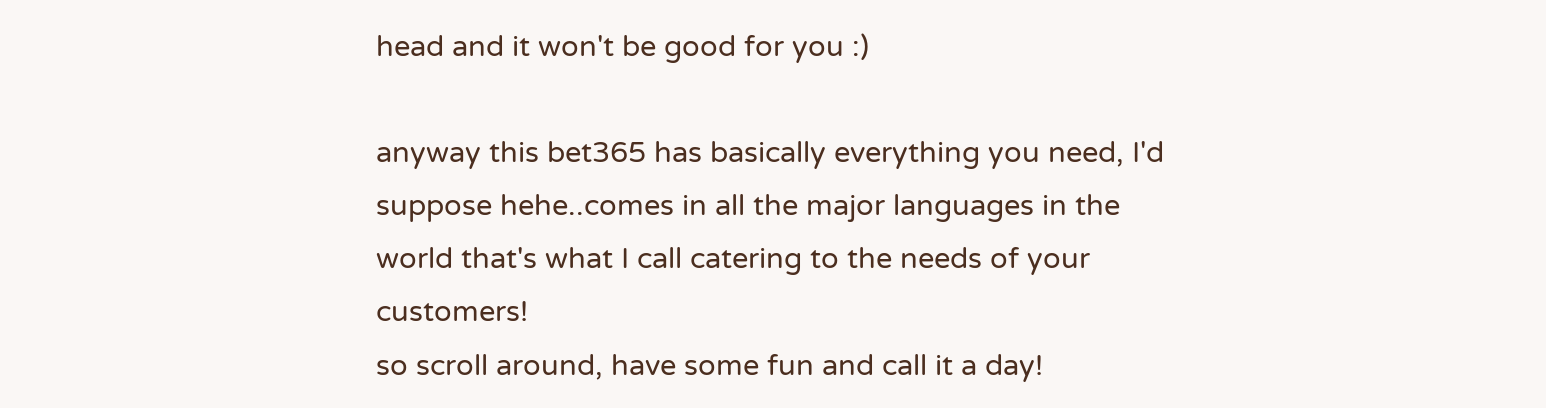head and it won't be good for you :)

anyway this bet365 has basically everything you need, I'd suppose hehe..comes in all the major languages in the world that's what I call catering to the needs of your customers!
so scroll around, have some fun and call it a day!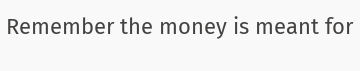Remember the money is meant for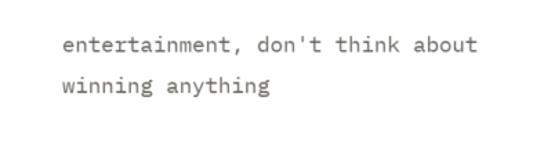entertainment, don't think about winning anything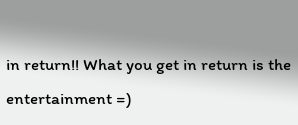in return!! What you get in return is the entertainment =)